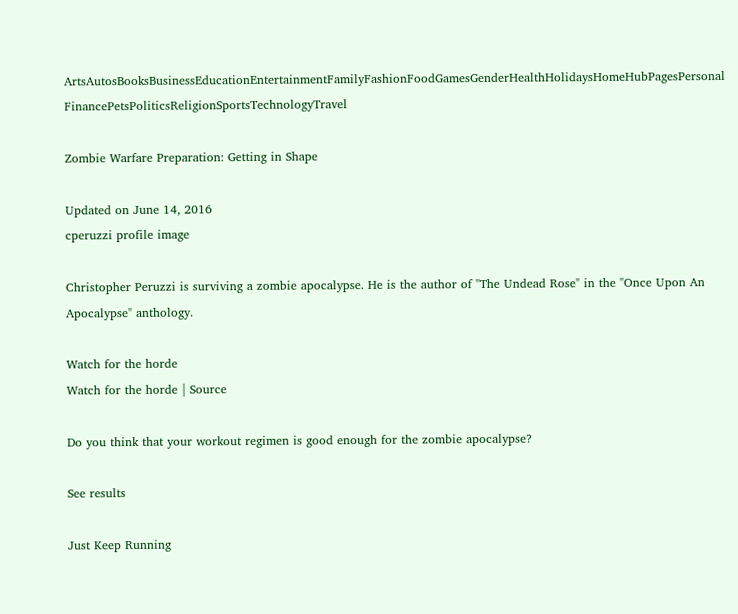ArtsAutosBooksBusinessEducationEntertainmentFamilyFashionFoodGamesGenderHealthHolidaysHomeHubPagesPersonal FinancePetsPoliticsReligionSportsTechnologyTravel

Zombie Warfare Preparation: Getting in Shape

Updated on June 14, 2016
cperuzzi profile image

Christopher Peruzzi is surviving a zombie apocalypse. He is the author of "The Undead Rose" in the "Once Upon An Apocalypse" anthology.

Watch for the horde
Watch for the horde | Source

Do you think that your workout regimen is good enough for the zombie apocalypse?

See results

Just Keep Running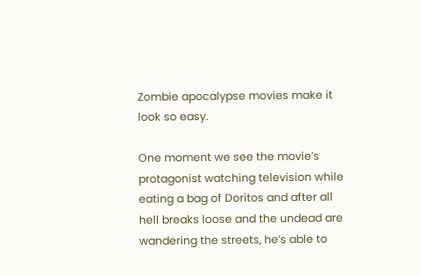Zombie apocalypse movies make it look so easy.

One moment we see the movie’s protagonist watching television while eating a bag of Doritos and after all hell breaks loose and the undead are wandering the streets, he’s able to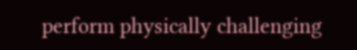perform physically challenging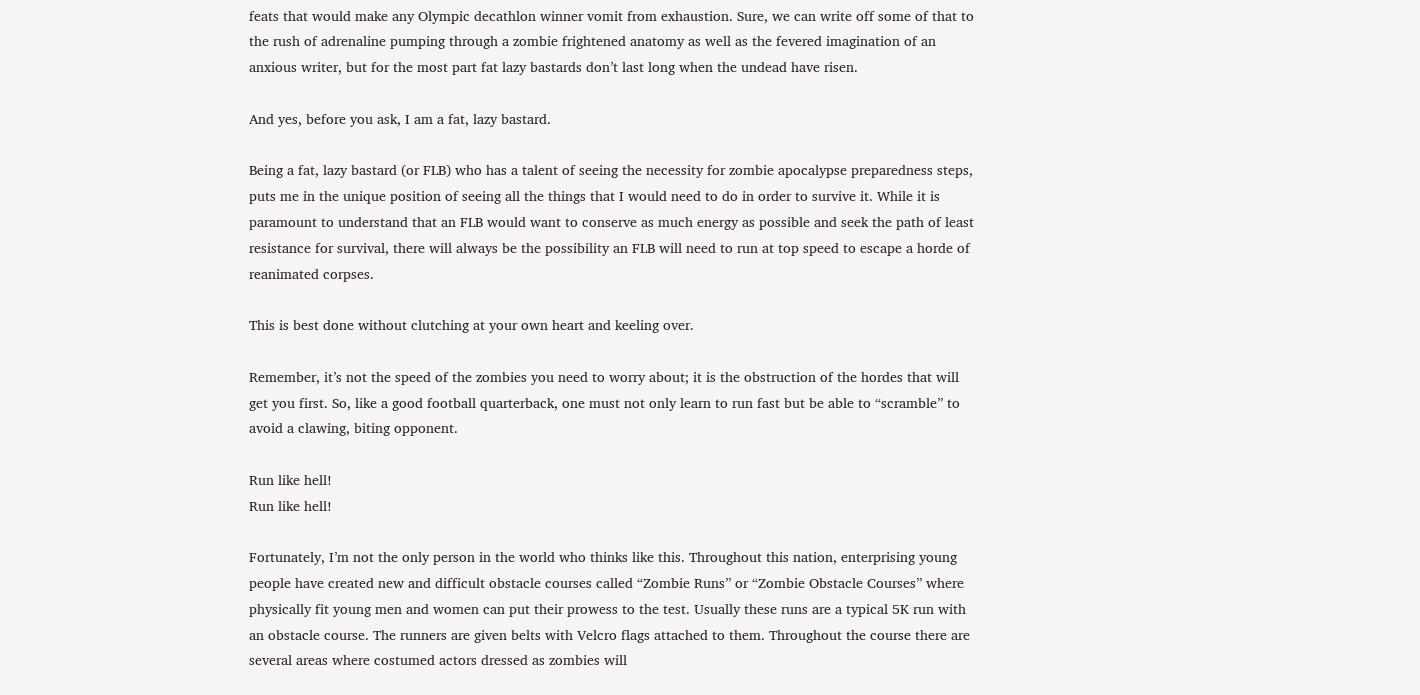feats that would make any Olympic decathlon winner vomit from exhaustion. Sure, we can write off some of that to the rush of adrenaline pumping through a zombie frightened anatomy as well as the fevered imagination of an anxious writer, but for the most part fat lazy bastards don’t last long when the undead have risen.

And yes, before you ask, I am a fat, lazy bastard.

Being a fat, lazy bastard (or FLB) who has a talent of seeing the necessity for zombie apocalypse preparedness steps, puts me in the unique position of seeing all the things that I would need to do in order to survive it. While it is paramount to understand that an FLB would want to conserve as much energy as possible and seek the path of least resistance for survival, there will always be the possibility an FLB will need to run at top speed to escape a horde of reanimated corpses.

This is best done without clutching at your own heart and keeling over.

Remember, it’s not the speed of the zombies you need to worry about; it is the obstruction of the hordes that will get you first. So, like a good football quarterback, one must not only learn to run fast but be able to “scramble” to avoid a clawing, biting opponent.

Run like hell!
Run like hell!

Fortunately, I’m not the only person in the world who thinks like this. Throughout this nation, enterprising young people have created new and difficult obstacle courses called “Zombie Runs” or “Zombie Obstacle Courses” where physically fit young men and women can put their prowess to the test. Usually these runs are a typical 5K run with an obstacle course. The runners are given belts with Velcro flags attached to them. Throughout the course there are several areas where costumed actors dressed as zombies will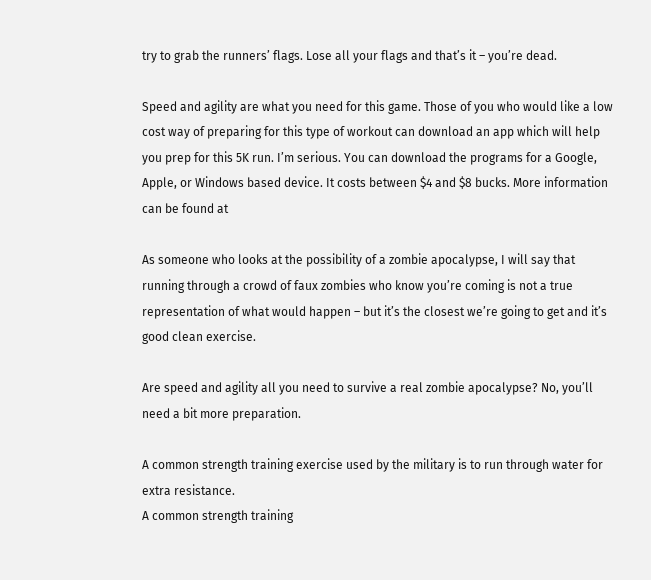try to grab the runners’ flags. Lose all your flags and that’s it – you’re dead.

Speed and agility are what you need for this game. Those of you who would like a low cost way of preparing for this type of workout can download an app which will help you prep for this 5K run. I’m serious. You can download the programs for a Google, Apple, or Windows based device. It costs between $4 and $8 bucks. More information can be found at

As someone who looks at the possibility of a zombie apocalypse, I will say that running through a crowd of faux zombies who know you’re coming is not a true representation of what would happen – but it’s the closest we’re going to get and it’s good clean exercise.

Are speed and agility all you need to survive a real zombie apocalypse? No, you’ll need a bit more preparation.

A common strength training exercise used by the military is to run through water for extra resistance.
A common strength training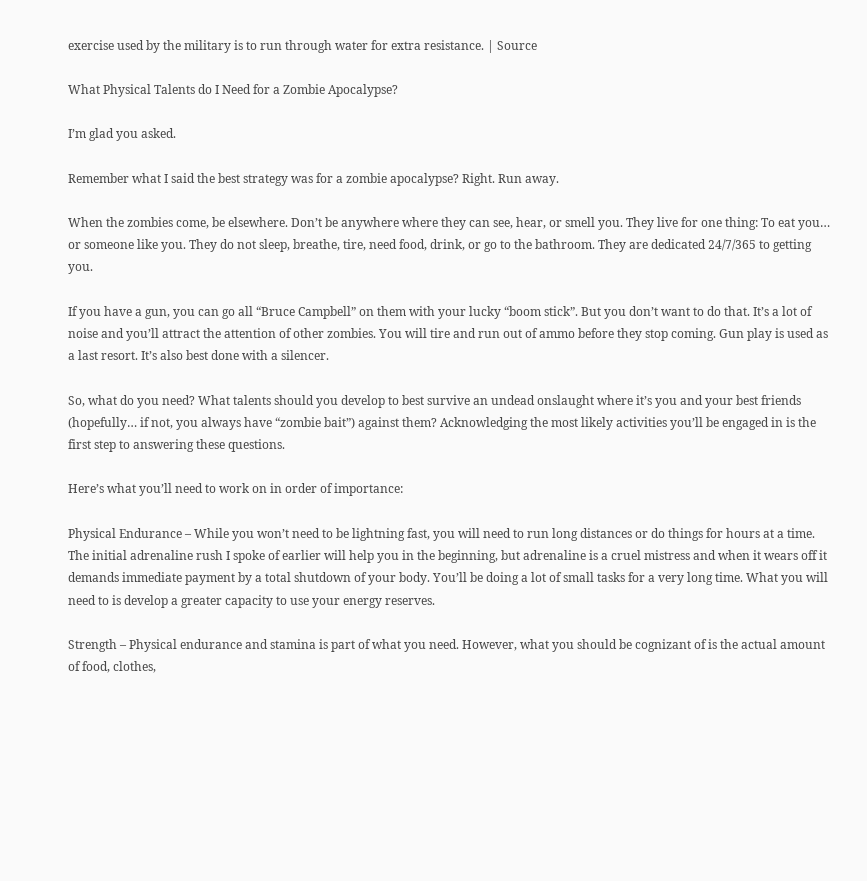exercise used by the military is to run through water for extra resistance. | Source

What Physical Talents do I Need for a Zombie Apocalypse?

I’m glad you asked.

Remember what I said the best strategy was for a zombie apocalypse? Right. Run away.

When the zombies come, be elsewhere. Don’t be anywhere where they can see, hear, or smell you. They live for one thing: To eat you… or someone like you. They do not sleep, breathe, tire, need food, drink, or go to the bathroom. They are dedicated 24/7/365 to getting you.

If you have a gun, you can go all “Bruce Campbell” on them with your lucky “boom stick”. But you don’t want to do that. It’s a lot of noise and you’ll attract the attention of other zombies. You will tire and run out of ammo before they stop coming. Gun play is used as a last resort. It’s also best done with a silencer.

So, what do you need? What talents should you develop to best survive an undead onslaught where it’s you and your best friends (hopefully… if not, you always have “zombie bait”) against them? Acknowledging the most likely activities you’ll be engaged in is the first step to answering these questions.

Here’s what you’ll need to work on in order of importance:

Physical Endurance – While you won’t need to be lightning fast, you will need to run long distances or do things for hours at a time. The initial adrenaline rush I spoke of earlier will help you in the beginning, but adrenaline is a cruel mistress and when it wears off it demands immediate payment by a total shutdown of your body. You’ll be doing a lot of small tasks for a very long time. What you will need to is develop a greater capacity to use your energy reserves.

Strength – Physical endurance and stamina is part of what you need. However, what you should be cognizant of is the actual amount of food, clothes,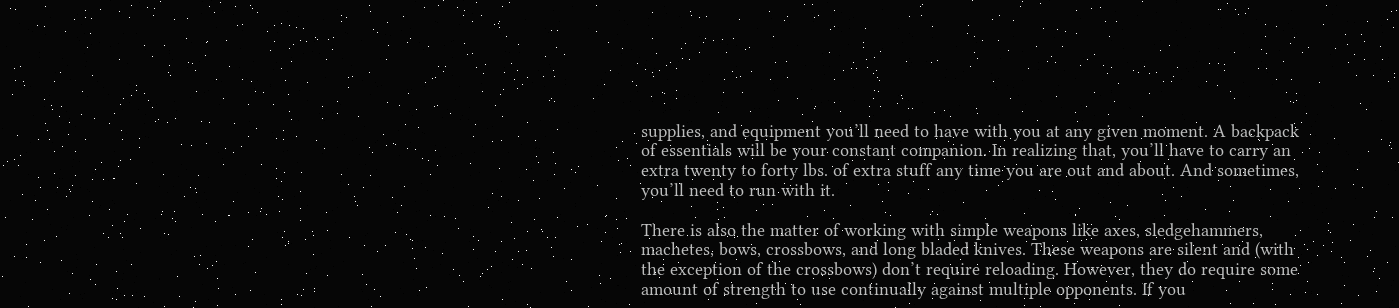supplies, and equipment you’ll need to have with you at any given moment. A backpack of essentials will be your constant companion. In realizing that, you’ll have to carry an extra twenty to forty lbs. of extra stuff any time you are out and about. And sometimes, you’ll need to run with it.

There is also the matter of working with simple weapons like axes, sledgehammers, machetes, bows, crossbows, and long bladed knives. These weapons are silent and (with the exception of the crossbows) don’t require reloading. However, they do require some amount of strength to use continually against multiple opponents. If you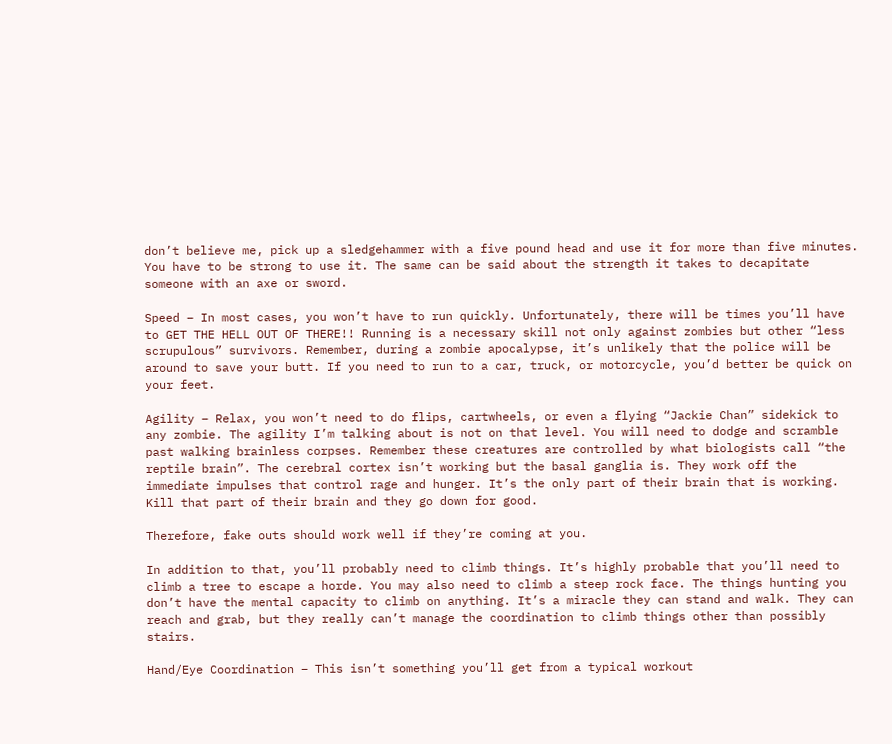don’t believe me, pick up a sledgehammer with a five pound head and use it for more than five minutes. You have to be strong to use it. The same can be said about the strength it takes to decapitate someone with an axe or sword.

Speed – In most cases, you won’t have to run quickly. Unfortunately, there will be times you’ll have to GET THE HELL OUT OF THERE!! Running is a necessary skill not only against zombies but other “less scrupulous” survivors. Remember, during a zombie apocalypse, it’s unlikely that the police will be around to save your butt. If you need to run to a car, truck, or motorcycle, you’d better be quick on your feet.

Agility – Relax, you won’t need to do flips, cartwheels, or even a flying “Jackie Chan” sidekick to any zombie. The agility I’m talking about is not on that level. You will need to dodge and scramble past walking brainless corpses. Remember these creatures are controlled by what biologists call “the reptile brain”. The cerebral cortex isn’t working but the basal ganglia is. They work off the immediate impulses that control rage and hunger. It’s the only part of their brain that is working. Kill that part of their brain and they go down for good.

Therefore, fake outs should work well if they’re coming at you.

In addition to that, you’ll probably need to climb things. It’s highly probable that you’ll need to climb a tree to escape a horde. You may also need to climb a steep rock face. The things hunting you don’t have the mental capacity to climb on anything. It’s a miracle they can stand and walk. They can reach and grab, but they really can’t manage the coordination to climb things other than possibly stairs.

Hand/Eye Coordination – This isn’t something you’ll get from a typical workout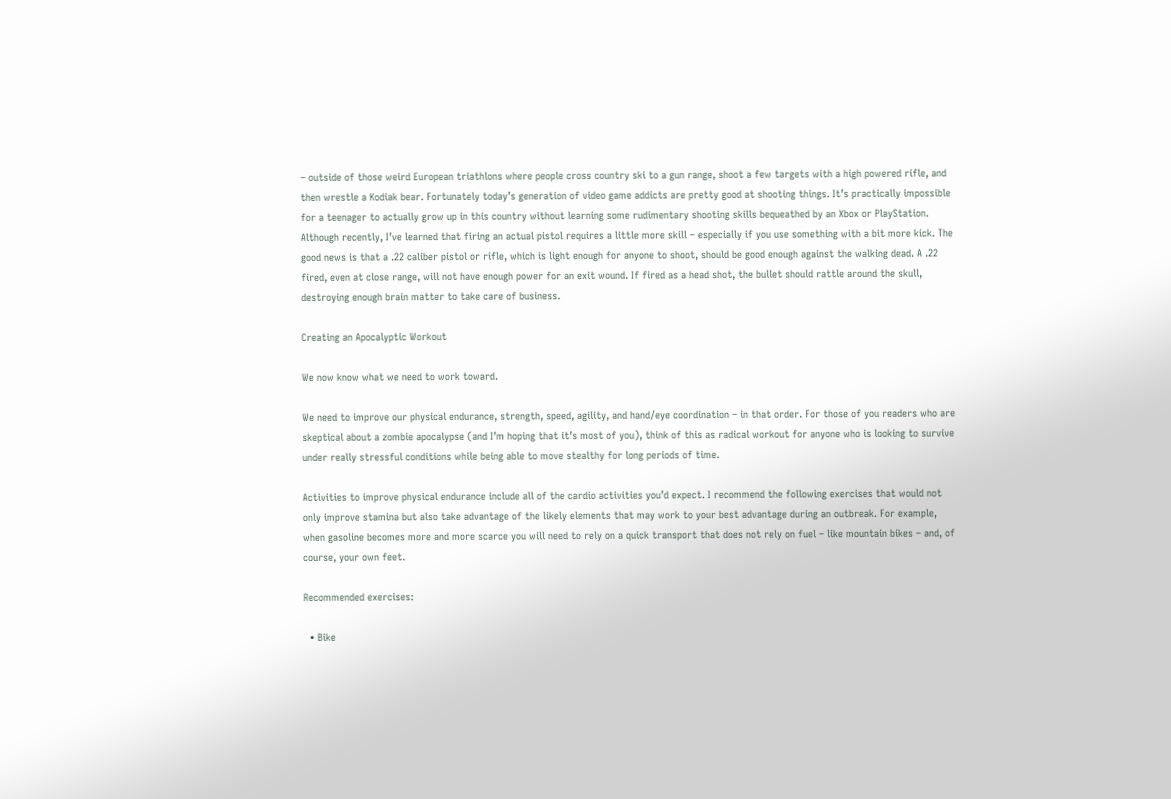– outside of those weird European triathlons where people cross country ski to a gun range, shoot a few targets with a high powered rifle, and then wrestle a Kodiak bear. Fortunately today’s generation of video game addicts are pretty good at shooting things. It’s practically impossible for a teenager to actually grow up in this country without learning some rudimentary shooting skills bequeathed by an Xbox or PlayStation. Although recently, I’ve learned that firing an actual pistol requires a little more skill – especially if you use something with a bit more kick. The good news is that a .22 caliber pistol or rifle, which is light enough for anyone to shoot, should be good enough against the walking dead. A .22 fired, even at close range, will not have enough power for an exit wound. If fired as a head shot, the bullet should rattle around the skull, destroying enough brain matter to take care of business.

Creating an Apocalyptic Workout

We now know what we need to work toward.

We need to improve our physical endurance, strength, speed, agility, and hand/eye coordination – in that order. For those of you readers who are skeptical about a zombie apocalypse (and I’m hoping that it’s most of you), think of this as radical workout for anyone who is looking to survive under really stressful conditions while being able to move stealthy for long periods of time.

Activities to improve physical endurance include all of the cardio activities you’d expect. I recommend the following exercises that would not only improve stamina but also take advantage of the likely elements that may work to your best advantage during an outbreak. For example, when gasoline becomes more and more scarce you will need to rely on a quick transport that does not rely on fuel – like mountain bikes – and, of course, your own feet.

Recommended exercises:

  • Bike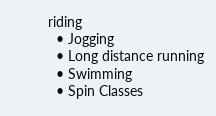riding
  • Jogging
  • Long distance running
  • Swimming
  • Spin Classes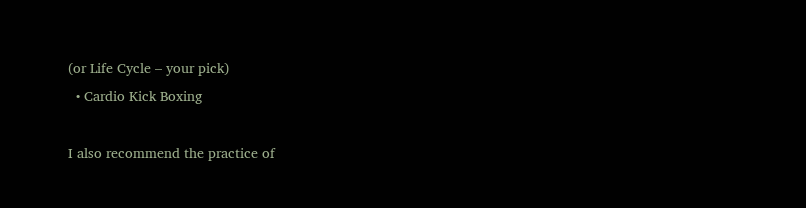(or Life Cycle – your pick)
  • Cardio Kick Boxing

I also recommend the practice of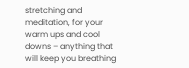stretching and meditation, for your warm ups and cool downs – anything that will keep you breathing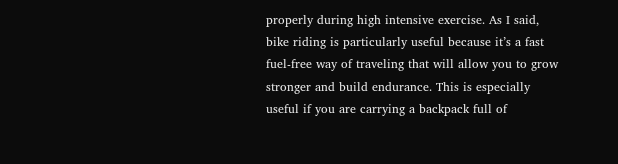properly during high intensive exercise. As I said, bike riding is particularly useful because it’s a fast fuel-free way of traveling that will allow you to grow stronger and build endurance. This is especially useful if you are carrying a backpack full of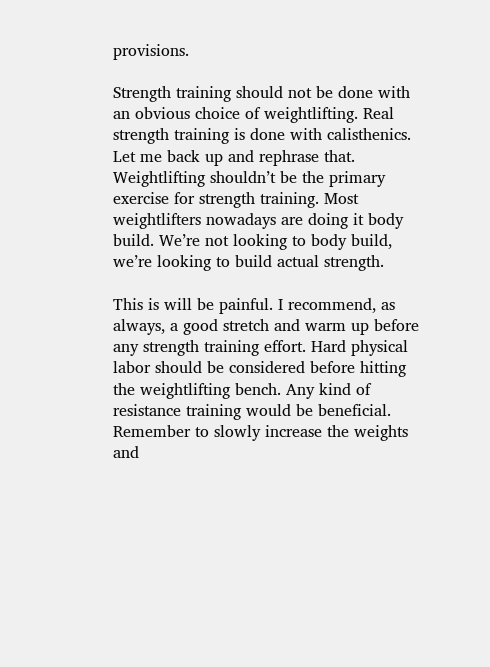provisions.

Strength training should not be done with an obvious choice of weightlifting. Real strength training is done with calisthenics. Let me back up and rephrase that. Weightlifting shouldn’t be the primary exercise for strength training. Most weightlifters nowadays are doing it body build. We’re not looking to body build, we’re looking to build actual strength.

This is will be painful. I recommend, as always, a good stretch and warm up before any strength training effort. Hard physical labor should be considered before hitting the weightlifting bench. Any kind of resistance training would be beneficial. Remember to slowly increase the weights and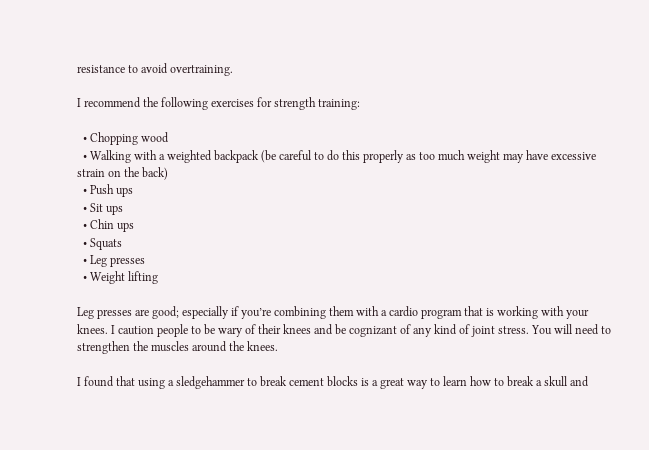resistance to avoid overtraining.

I recommend the following exercises for strength training:

  • Chopping wood
  • Walking with a weighted backpack (be careful to do this properly as too much weight may have excessive strain on the back)
  • Push ups
  • Sit ups
  • Chin ups
  • Squats
  • Leg presses
  • Weight lifting

Leg presses are good; especially if you’re combining them with a cardio program that is working with your knees. I caution people to be wary of their knees and be cognizant of any kind of joint stress. You will need to strengthen the muscles around the knees.

I found that using a sledgehammer to break cement blocks is a great way to learn how to break a skull and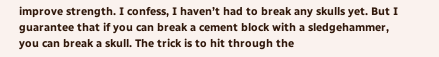improve strength. I confess, I haven’t had to break any skulls yet. But I guarantee that if you can break a cement block with a sledgehammer, you can break a skull. The trick is to hit through the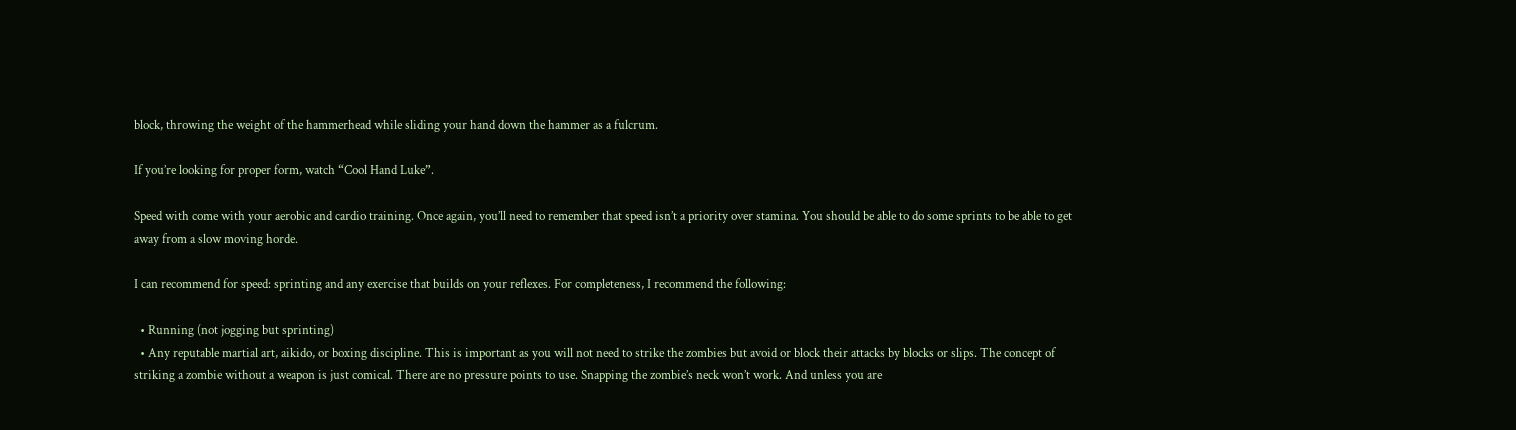block, throwing the weight of the hammerhead while sliding your hand down the hammer as a fulcrum.

If you’re looking for proper form, watch “Cool Hand Luke”.

Speed with come with your aerobic and cardio training. Once again, you’ll need to remember that speed isn’t a priority over stamina. You should be able to do some sprints to be able to get away from a slow moving horde.

I can recommend for speed: sprinting and any exercise that builds on your reflexes. For completeness, I recommend the following:

  • Running (not jogging but sprinting)
  • Any reputable martial art, aikido, or boxing discipline. This is important as you will not need to strike the zombies but avoid or block their attacks by blocks or slips. The concept of striking a zombie without a weapon is just comical. There are no pressure points to use. Snapping the zombie’s neck won’t work. And unless you are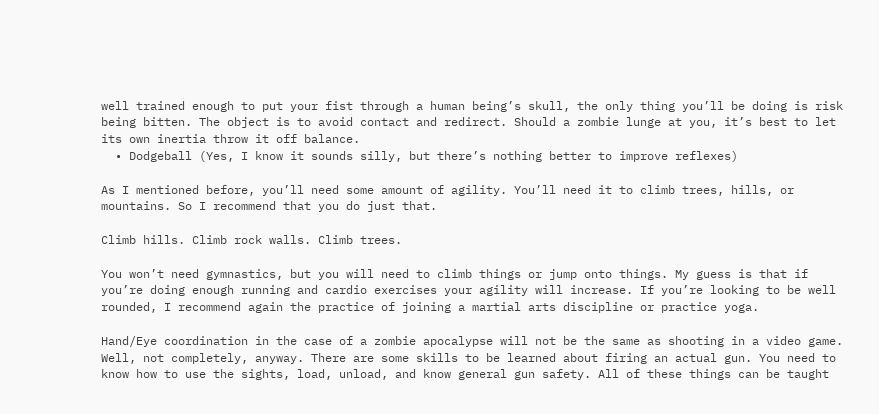well trained enough to put your fist through a human being’s skull, the only thing you’ll be doing is risk being bitten. The object is to avoid contact and redirect. Should a zombie lunge at you, it’s best to let its own inertia throw it off balance.
  • Dodgeball (Yes, I know it sounds silly, but there’s nothing better to improve reflexes)

As I mentioned before, you’ll need some amount of agility. You’ll need it to climb trees, hills, or mountains. So I recommend that you do just that.

Climb hills. Climb rock walls. Climb trees.

You won’t need gymnastics, but you will need to climb things or jump onto things. My guess is that if you’re doing enough running and cardio exercises your agility will increase. If you’re looking to be well rounded, I recommend again the practice of joining a martial arts discipline or practice yoga.

Hand/Eye coordination in the case of a zombie apocalypse will not be the same as shooting in a video game. Well, not completely, anyway. There are some skills to be learned about firing an actual gun. You need to know how to use the sights, load, unload, and know general gun safety. All of these things can be taught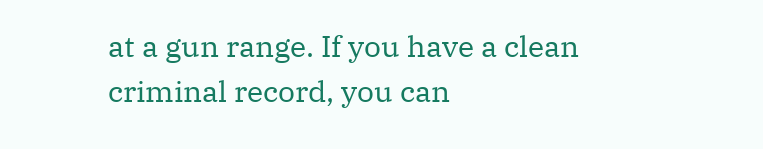at a gun range. If you have a clean criminal record, you can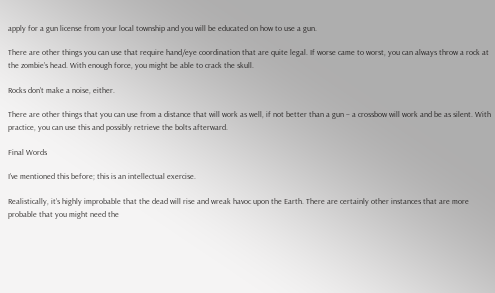apply for a gun license from your local township and you will be educated on how to use a gun.

There are other things you can use that require hand/eye coordination that are quite legal. If worse came to worst, you can always throw a rock at the zombie’s head. With enough force, you might be able to crack the skull.

Rocks don’t make a noise, either.

There are other things that you can use from a distance that will work as well, if not better than a gun – a crossbow will work and be as silent. With practice, you can use this and possibly retrieve the bolts afterward.

Final Words

I’ve mentioned this before; this is an intellectual exercise.

Realistically, it’s highly improbable that the dead will rise and wreak havoc upon the Earth. There are certainly other instances that are more probable that you might need the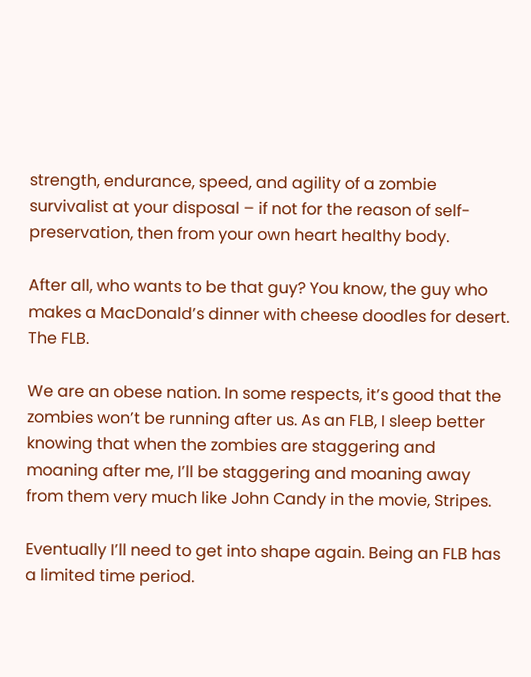strength, endurance, speed, and agility of a zombie survivalist at your disposal – if not for the reason of self-preservation, then from your own heart healthy body.

After all, who wants to be that guy? You know, the guy who makes a MacDonald’s dinner with cheese doodles for desert. The FLB.

We are an obese nation. In some respects, it’s good that the zombies won’t be running after us. As an FLB, I sleep better knowing that when the zombies are staggering and moaning after me, I’ll be staggering and moaning away from them very much like John Candy in the movie, Stripes.

Eventually I’ll need to get into shape again. Being an FLB has a limited time period.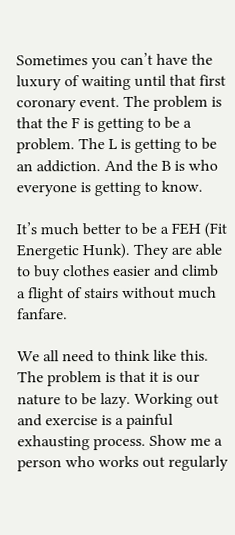Sometimes you can’t have the luxury of waiting until that first coronary event. The problem is that the F is getting to be a problem. The L is getting to be an addiction. And the B is who everyone is getting to know.

It’s much better to be a FEH (Fit Energetic Hunk). They are able to buy clothes easier and climb a flight of stairs without much fanfare.

We all need to think like this. The problem is that it is our nature to be lazy. Working out and exercise is a painful exhausting process. Show me a person who works out regularly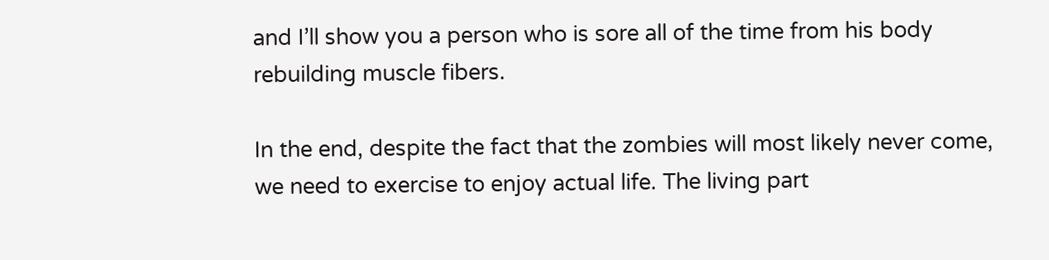and I’ll show you a person who is sore all of the time from his body rebuilding muscle fibers.

In the end, despite the fact that the zombies will most likely never come, we need to exercise to enjoy actual life. The living part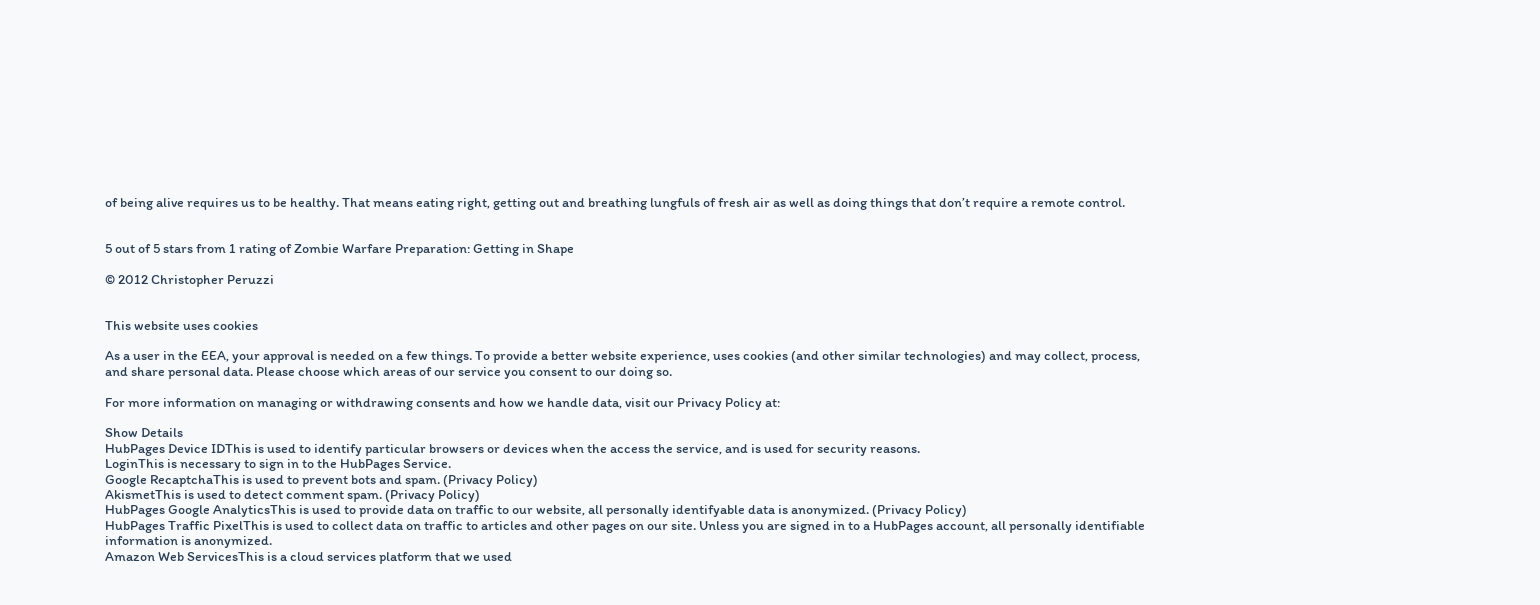of being alive requires us to be healthy. That means eating right, getting out and breathing lungfuls of fresh air as well as doing things that don’t require a remote control.


5 out of 5 stars from 1 rating of Zombie Warfare Preparation: Getting in Shape

© 2012 Christopher Peruzzi


This website uses cookies

As a user in the EEA, your approval is needed on a few things. To provide a better website experience, uses cookies (and other similar technologies) and may collect, process, and share personal data. Please choose which areas of our service you consent to our doing so.

For more information on managing or withdrawing consents and how we handle data, visit our Privacy Policy at:

Show Details
HubPages Device IDThis is used to identify particular browsers or devices when the access the service, and is used for security reasons.
LoginThis is necessary to sign in to the HubPages Service.
Google RecaptchaThis is used to prevent bots and spam. (Privacy Policy)
AkismetThis is used to detect comment spam. (Privacy Policy)
HubPages Google AnalyticsThis is used to provide data on traffic to our website, all personally identifyable data is anonymized. (Privacy Policy)
HubPages Traffic PixelThis is used to collect data on traffic to articles and other pages on our site. Unless you are signed in to a HubPages account, all personally identifiable information is anonymized.
Amazon Web ServicesThis is a cloud services platform that we used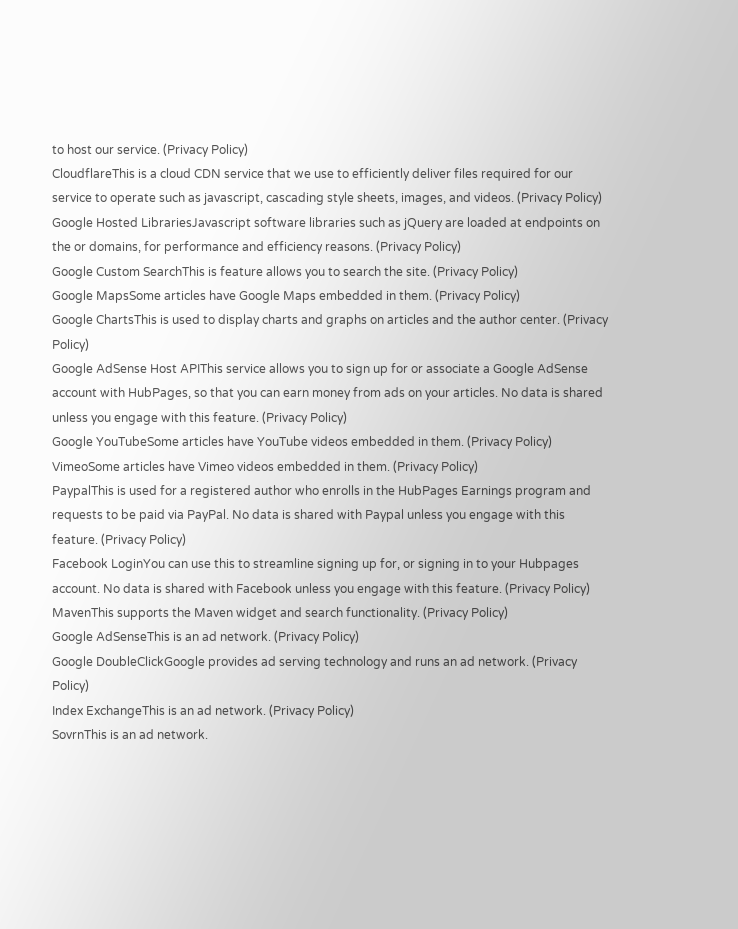to host our service. (Privacy Policy)
CloudflareThis is a cloud CDN service that we use to efficiently deliver files required for our service to operate such as javascript, cascading style sheets, images, and videos. (Privacy Policy)
Google Hosted LibrariesJavascript software libraries such as jQuery are loaded at endpoints on the or domains, for performance and efficiency reasons. (Privacy Policy)
Google Custom SearchThis is feature allows you to search the site. (Privacy Policy)
Google MapsSome articles have Google Maps embedded in them. (Privacy Policy)
Google ChartsThis is used to display charts and graphs on articles and the author center. (Privacy Policy)
Google AdSense Host APIThis service allows you to sign up for or associate a Google AdSense account with HubPages, so that you can earn money from ads on your articles. No data is shared unless you engage with this feature. (Privacy Policy)
Google YouTubeSome articles have YouTube videos embedded in them. (Privacy Policy)
VimeoSome articles have Vimeo videos embedded in them. (Privacy Policy)
PaypalThis is used for a registered author who enrolls in the HubPages Earnings program and requests to be paid via PayPal. No data is shared with Paypal unless you engage with this feature. (Privacy Policy)
Facebook LoginYou can use this to streamline signing up for, or signing in to your Hubpages account. No data is shared with Facebook unless you engage with this feature. (Privacy Policy)
MavenThis supports the Maven widget and search functionality. (Privacy Policy)
Google AdSenseThis is an ad network. (Privacy Policy)
Google DoubleClickGoogle provides ad serving technology and runs an ad network. (Privacy Policy)
Index ExchangeThis is an ad network. (Privacy Policy)
SovrnThis is an ad network.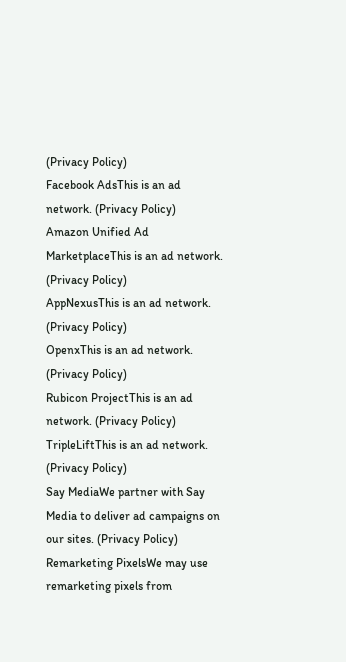(Privacy Policy)
Facebook AdsThis is an ad network. (Privacy Policy)
Amazon Unified Ad MarketplaceThis is an ad network. (Privacy Policy)
AppNexusThis is an ad network. (Privacy Policy)
OpenxThis is an ad network. (Privacy Policy)
Rubicon ProjectThis is an ad network. (Privacy Policy)
TripleLiftThis is an ad network. (Privacy Policy)
Say MediaWe partner with Say Media to deliver ad campaigns on our sites. (Privacy Policy)
Remarketing PixelsWe may use remarketing pixels from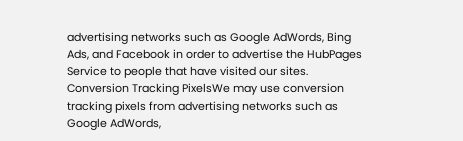advertising networks such as Google AdWords, Bing Ads, and Facebook in order to advertise the HubPages Service to people that have visited our sites.
Conversion Tracking PixelsWe may use conversion tracking pixels from advertising networks such as Google AdWords,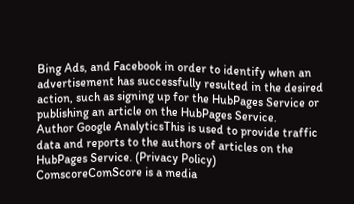Bing Ads, and Facebook in order to identify when an advertisement has successfully resulted in the desired action, such as signing up for the HubPages Service or publishing an article on the HubPages Service.
Author Google AnalyticsThis is used to provide traffic data and reports to the authors of articles on the HubPages Service. (Privacy Policy)
ComscoreComScore is a media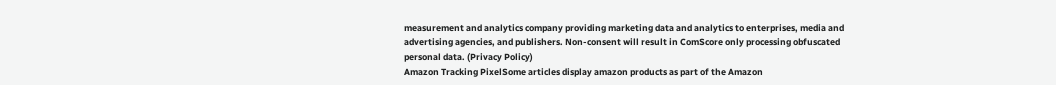measurement and analytics company providing marketing data and analytics to enterprises, media and advertising agencies, and publishers. Non-consent will result in ComScore only processing obfuscated personal data. (Privacy Policy)
Amazon Tracking PixelSome articles display amazon products as part of the Amazon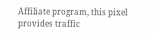Affiliate program, this pixel provides traffic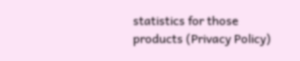statistics for those products (Privacy Policy)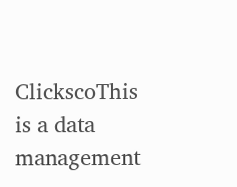ClickscoThis is a data management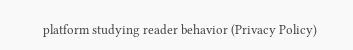platform studying reader behavior (Privacy Policy)